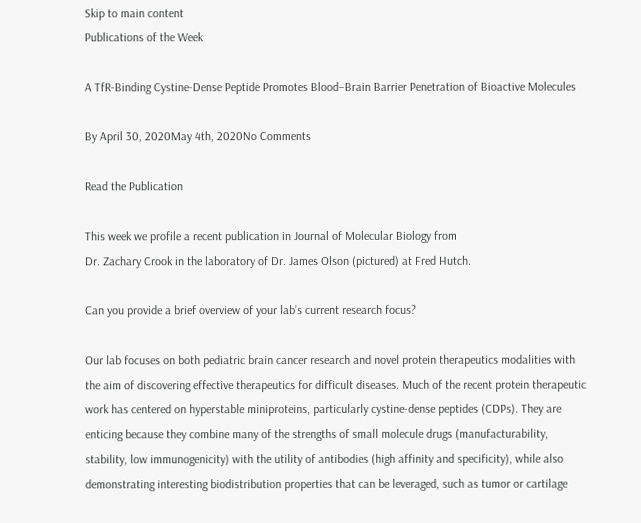Skip to main content
Publications of the Week

A TfR-Binding Cystine-Dense Peptide Promotes Blood–Brain Barrier Penetration of Bioactive Molecules

By April 30, 2020May 4th, 2020No Comments

Read the Publication

This week we profile a recent publication in Journal of Molecular Biology from
Dr. Zachary Crook in the laboratory of Dr. James Olson (pictured) at Fred Hutch.

Can you provide a brief overview of your lab’s current research focus?

Our lab focuses on both pediatric brain cancer research and novel protein therapeutics modalities with the aim of discovering effective therapeutics for difficult diseases. Much of the recent protein therapeutic work has centered on hyperstable miniproteins, particularly cystine-dense peptides (CDPs). They are enticing because they combine many of the strengths of small molecule drugs (manufacturability, stability, low immunogenicity) with the utility of antibodies (high affinity and specificity), while also demonstrating interesting biodistribution properties that can be leveraged, such as tumor or cartilage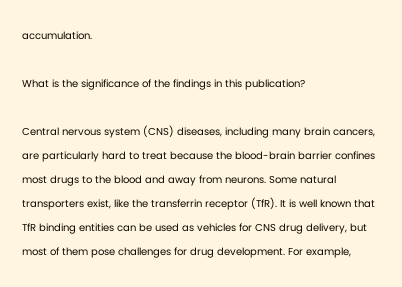accumulation.

What is the significance of the findings in this publication?

Central nervous system (CNS) diseases, including many brain cancers, are particularly hard to treat because the blood-brain barrier confines most drugs to the blood and away from neurons. Some natural transporters exist, like the transferrin receptor (TfR). It is well known that TfR binding entities can be used as vehicles for CNS drug delivery, but most of them pose challenges for drug development. For example,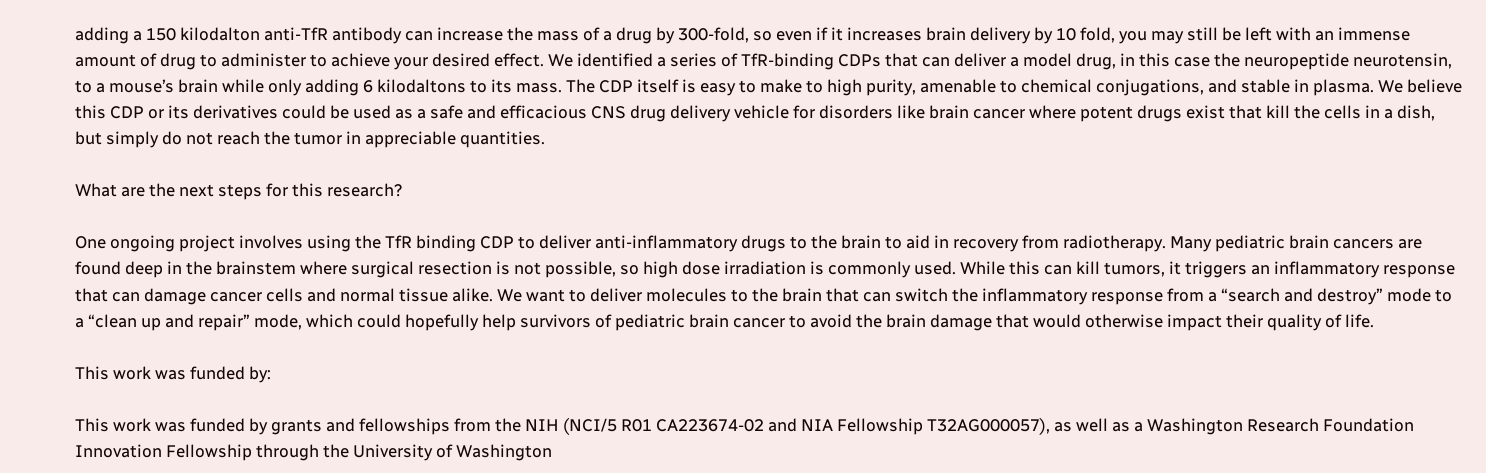adding a 150 kilodalton anti-TfR antibody can increase the mass of a drug by 300-fold, so even if it increases brain delivery by 10 fold, you may still be left with an immense amount of drug to administer to achieve your desired effect. We identified a series of TfR-binding CDPs that can deliver a model drug, in this case the neuropeptide neurotensin, to a mouse’s brain while only adding 6 kilodaltons to its mass. The CDP itself is easy to make to high purity, amenable to chemical conjugations, and stable in plasma. We believe this CDP or its derivatives could be used as a safe and efficacious CNS drug delivery vehicle for disorders like brain cancer where potent drugs exist that kill the cells in a dish, but simply do not reach the tumor in appreciable quantities.

What are the next steps for this research?

One ongoing project involves using the TfR binding CDP to deliver anti-inflammatory drugs to the brain to aid in recovery from radiotherapy. Many pediatric brain cancers are found deep in the brainstem where surgical resection is not possible, so high dose irradiation is commonly used. While this can kill tumors, it triggers an inflammatory response that can damage cancer cells and normal tissue alike. We want to deliver molecules to the brain that can switch the inflammatory response from a “search and destroy” mode to a “clean up and repair” mode, which could hopefully help survivors of pediatric brain cancer to avoid the brain damage that would otherwise impact their quality of life.

This work was funded by:

This work was funded by grants and fellowships from the NIH (NCI/5 R01 CA223674-02 and NIA Fellowship T32AG000057), as well as a Washington Research Foundation Innovation Fellowship through the University of Washington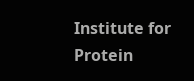Institute for Protein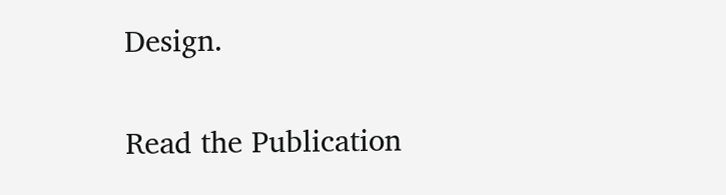Design.

Read the Publication